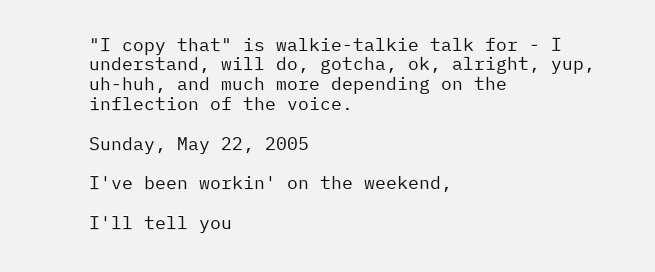"I copy that" is walkie-talkie talk for - I understand, will do, gotcha, ok, alright, yup, uh-huh, and much more depending on the inflection of the voice.

Sunday, May 22, 2005

I've been workin' on the weekend,

I'll tell you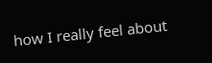how I really feel about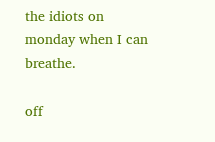the idiots on monday when I can breathe.

off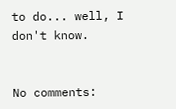to do... well, I don't know.


No comments: